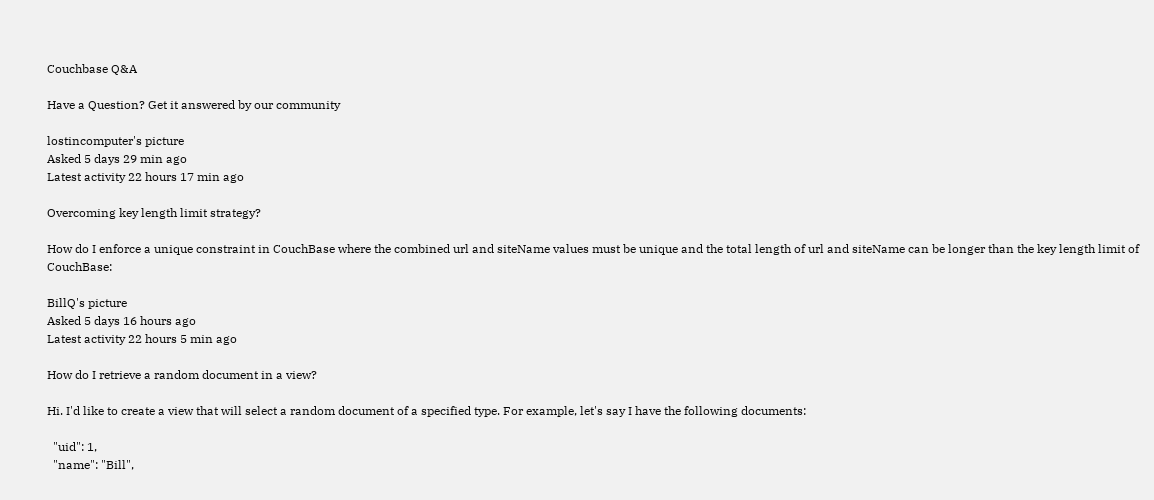Couchbase Q&A

Have a Question? Get it answered by our community

lostincomputer's picture
Asked 5 days 29 min ago
Latest activity 22 hours 17 min ago

Overcoming key length limit strategy?

How do I enforce a unique constraint in CouchBase where the combined url and siteName values must be unique and the total length of url and siteName can be longer than the key length limit of CouchBase:

BillQ's picture
Asked 5 days 16 hours ago
Latest activity 22 hours 5 min ago

How do I retrieve a random document in a view?

Hi. I'd like to create a view that will select a random document of a specified type. For example, let's say I have the following documents:

  "uid": 1,
  "name": "Bill",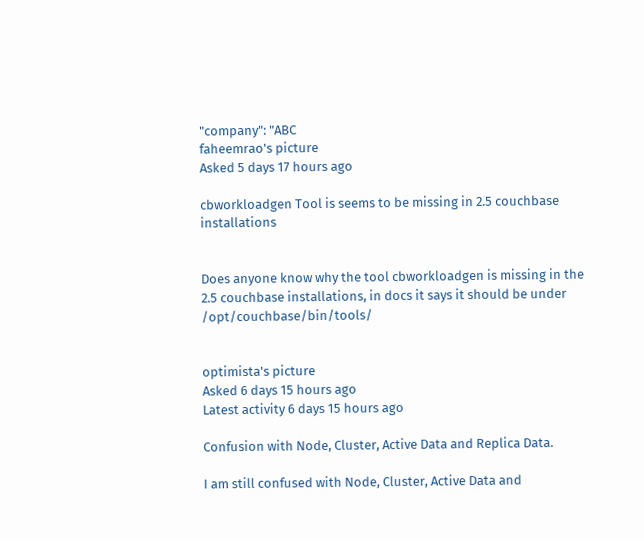"company": "ABC
faheemrao's picture
Asked 5 days 17 hours ago

cbworkloadgen Tool is seems to be missing in 2.5 couchbase installations


Does anyone know why the tool cbworkloadgen is missing in the 2.5 couchbase installations, in docs it says it should be under /opt/couchbase/bin/tools/


optimista's picture
Asked 6 days 15 hours ago
Latest activity 6 days 15 hours ago

Confusion with Node, Cluster, Active Data and Replica Data.

I am still confused with Node, Cluster, Active Data and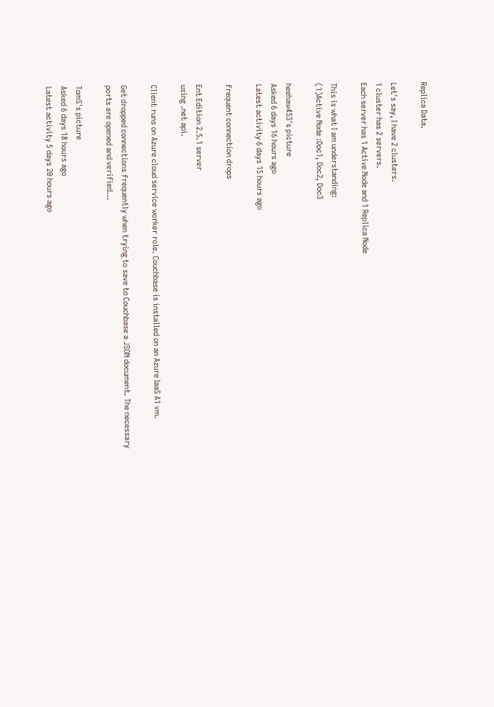Replica Data.

Let's say, I have 2 clusters.
1 cluster has 2 servers.
Each server has 1 Active Node and 1 Replica Node

This is what I am understanding:
(1)Active Node :Doc1, Doc2, Doc3

heehaw453's picture
Asked 6 days 16 hours ago
Latest activity 6 days 15 hours ago

frequent connection drops

Ent Edition 2.5.1 server
using .net api.

Client runs on Azure cloud service worker role. Couchbase is installed on an Azure IaaS A1 vm.

Get dropped connections frequently when trying to save to Couchbase a JSON document. The necessary ports are opened and verified...

TomS's picture
Asked 6 days 18 hours ago
Latest activity 5 days 20 hours ago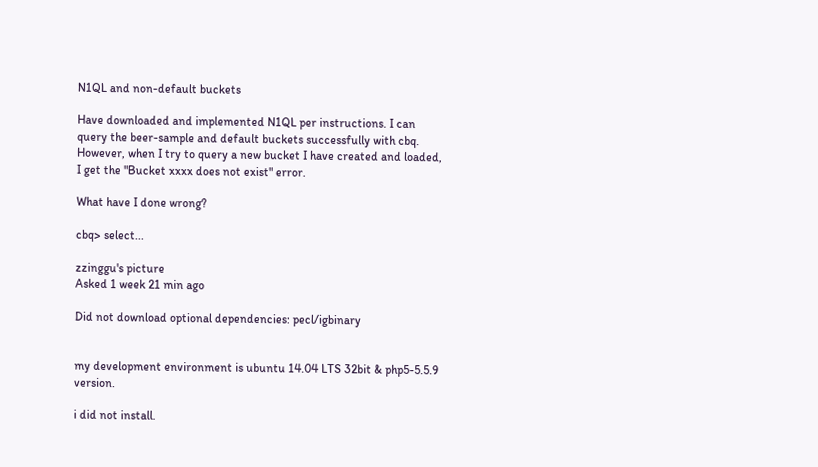N1QL and non-default buckets

Have downloaded and implemented N1QL per instructions. I can query the beer-sample and default buckets successfully with cbq. However, when I try to query a new bucket I have created and loaded, I get the "Bucket xxxx does not exist" error.

What have I done wrong?

cbq> select...

zzinggu's picture
Asked 1 week 21 min ago

Did not download optional dependencies: pecl/igbinary


my development environment is ubuntu 14.04 LTS 32bit & php5-5.5.9 version.

i did not install.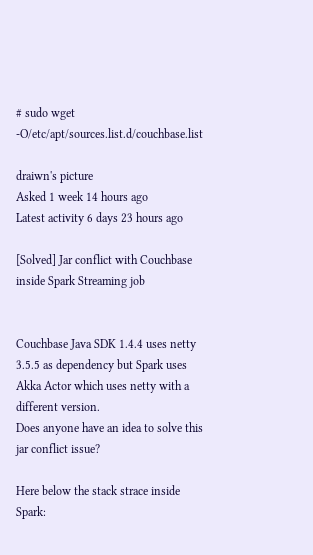# sudo wget -O/etc/apt/sources.list.d/couchbase.list

draiwn's picture
Asked 1 week 14 hours ago
Latest activity 6 days 23 hours ago

[Solved] Jar conflict with Couchbase inside Spark Streaming job


Couchbase Java SDK 1.4.4 uses netty 3.5.5 as dependency but Spark uses Akka Actor which uses netty with a different version.
Does anyone have an idea to solve this jar conflict issue?

Here below the stack strace inside Spark: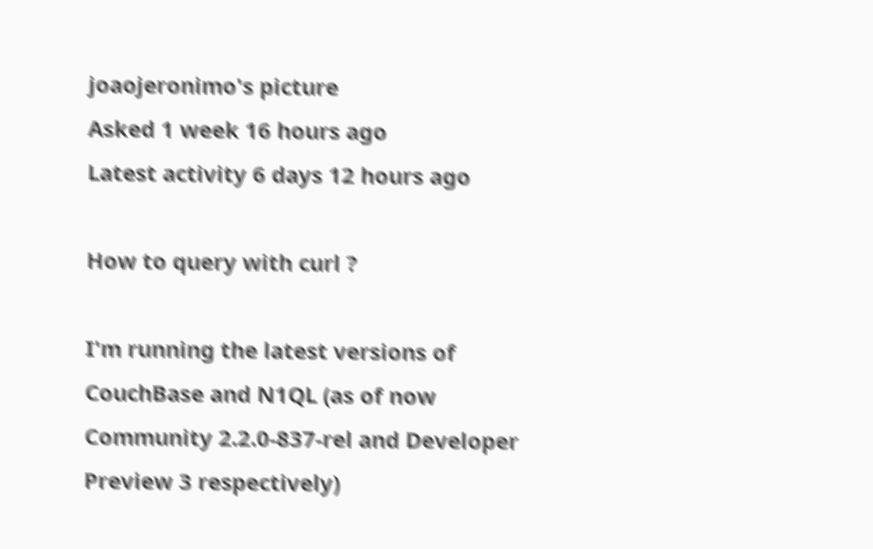joaojeronimo's picture
Asked 1 week 16 hours ago
Latest activity 6 days 12 hours ago

How to query with curl ?

I'm running the latest versions of CouchBase and N1QL (as of now Community 2.2.0-837-rel and Developer Preview 3 respectively)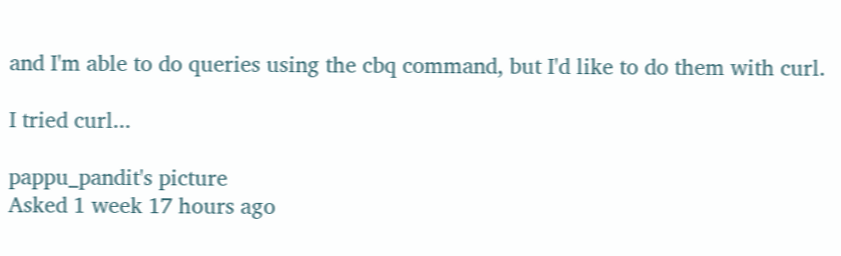and I'm able to do queries using the cbq command, but I'd like to do them with curl.

I tried curl...

pappu_pandit's picture
Asked 1 week 17 hours ago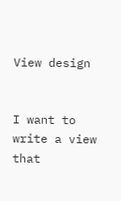View design


I want to write a view that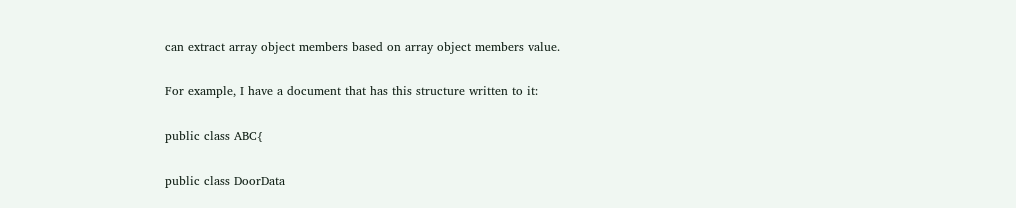can extract array object members based on array object members value.

For example, I have a document that has this structure written to it:

public class ABC{

public class DoorData